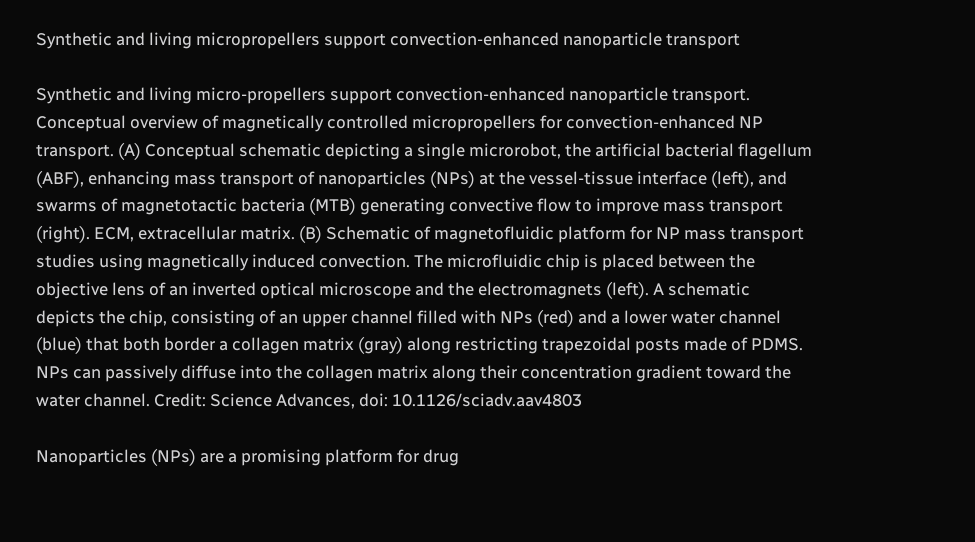Synthetic and living micropropellers support convection-enhanced nanoparticle transport

Synthetic and living micro-propellers support convection-enhanced nanoparticle transport.
Conceptual overview of magnetically controlled micropropellers for convection-enhanced NP transport. (A) Conceptual schematic depicting a single microrobot, the artificial bacterial flagellum (ABF), enhancing mass transport of nanoparticles (NPs) at the vessel-tissue interface (left), and swarms of magnetotactic bacteria (MTB) generating convective flow to improve mass transport (right). ECM, extracellular matrix. (B) Schematic of magnetofluidic platform for NP mass transport studies using magnetically induced convection. The microfluidic chip is placed between the objective lens of an inverted optical microscope and the electromagnets (left). A schematic depicts the chip, consisting of an upper channel filled with NPs (red) and a lower water channel (blue) that both border a collagen matrix (gray) along restricting trapezoidal posts made of PDMS. NPs can passively diffuse into the collagen matrix along their concentration gradient toward the water channel. Credit: Science Advances, doi: 10.1126/sciadv.aav4803

Nanoparticles (NPs) are a promising platform for drug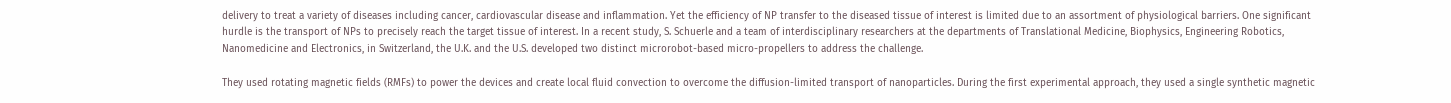delivery to treat a variety of diseases including cancer, cardiovascular disease and inflammation. Yet the efficiency of NP transfer to the diseased tissue of interest is limited due to an assortment of physiological barriers. One significant hurdle is the transport of NPs to precisely reach the target tissue of interest. In a recent study, S. Schuerle and a team of interdisciplinary researchers at the departments of Translational Medicine, Biophysics, Engineering Robotics, Nanomedicine and Electronics, in Switzerland, the U.K. and the U.S. developed two distinct microrobot-based micro-propellers to address the challenge.

They used rotating magnetic fields (RMFs) to power the devices and create local fluid convection to overcome the diffusion-limited transport of nanoparticles. During the first experimental approach, they used a single synthetic magnetic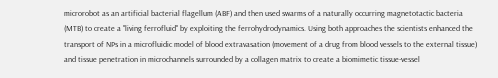microrobot as an artificial bacterial flagellum (ABF) and then used swarms of a naturally occurring magnetotactic bacteria (MTB) to create a "living ferrofluid" by exploiting the ferrohydrodynamics. Using both approaches the scientists enhanced the transport of NPs in a microfluidic model of blood extravasation (movement of a drug from blood vessels to the external tissue) and tissue penetration in microchannels surrounded by a collagen matrix to create a biomimetic tissue-vessel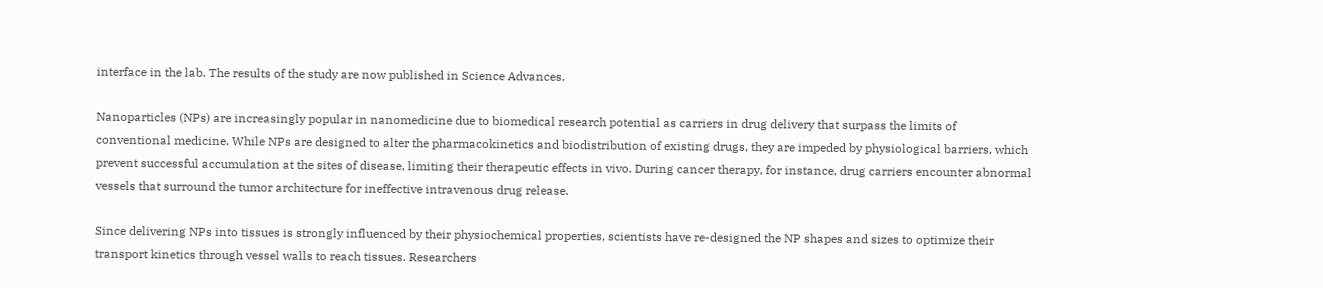interface in the lab. The results of the study are now published in Science Advances.

Nanoparticles (NPs) are increasingly popular in nanomedicine due to biomedical research potential as carriers in drug delivery that surpass the limits of conventional medicine. While NPs are designed to alter the pharmacokinetics and biodistribution of existing drugs, they are impeded by physiological barriers, which prevent successful accumulation at the sites of disease, limiting their therapeutic effects in vivo. During cancer therapy, for instance, drug carriers encounter abnormal vessels that surround the tumor architecture for ineffective intravenous drug release.

Since delivering NPs into tissues is strongly influenced by their physiochemical properties, scientists have re-designed the NP shapes and sizes to optimize their transport kinetics through vessel walls to reach tissues. Researchers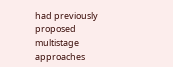had previously proposed multistage approaches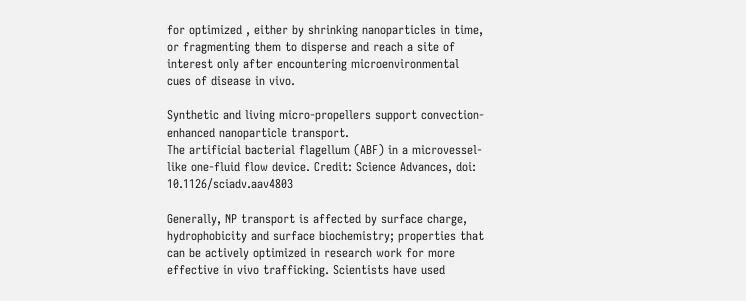for optimized , either by shrinking nanoparticles in time, or fragmenting them to disperse and reach a site of interest only after encountering microenvironmental cues of disease in vivo.

Synthetic and living micro-propellers support convection-enhanced nanoparticle transport.
The artificial bacterial flagellum (ABF) in a microvessel-like one-fluid flow device. Credit: Science Advances, doi: 10.1126/sciadv.aav4803

Generally, NP transport is affected by surface charge, hydrophobicity and surface biochemistry; properties that can be actively optimized in research work for more effective in vivo trafficking. Scientists have used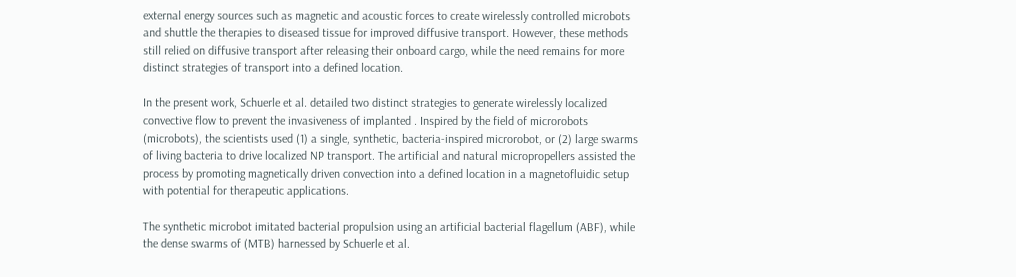external energy sources such as magnetic and acoustic forces to create wirelessly controlled microbots and shuttle the therapies to diseased tissue for improved diffusive transport. However, these methods still relied on diffusive transport after releasing their onboard cargo, while the need remains for more distinct strategies of transport into a defined location.

In the present work, Schuerle et al. detailed two distinct strategies to generate wirelessly localized convective flow to prevent the invasiveness of implanted . Inspired by the field of microrobots (microbots), the scientists used (1) a single, synthetic, bacteria-inspired microrobot, or (2) large swarms of living bacteria to drive localized NP transport. The artificial and natural micropropellers assisted the process by promoting magnetically driven convection into a defined location in a magnetofluidic setup with potential for therapeutic applications.

The synthetic microbot imitated bacterial propulsion using an artificial bacterial flagellum (ABF), while the dense swarms of (MTB) harnessed by Schuerle et al.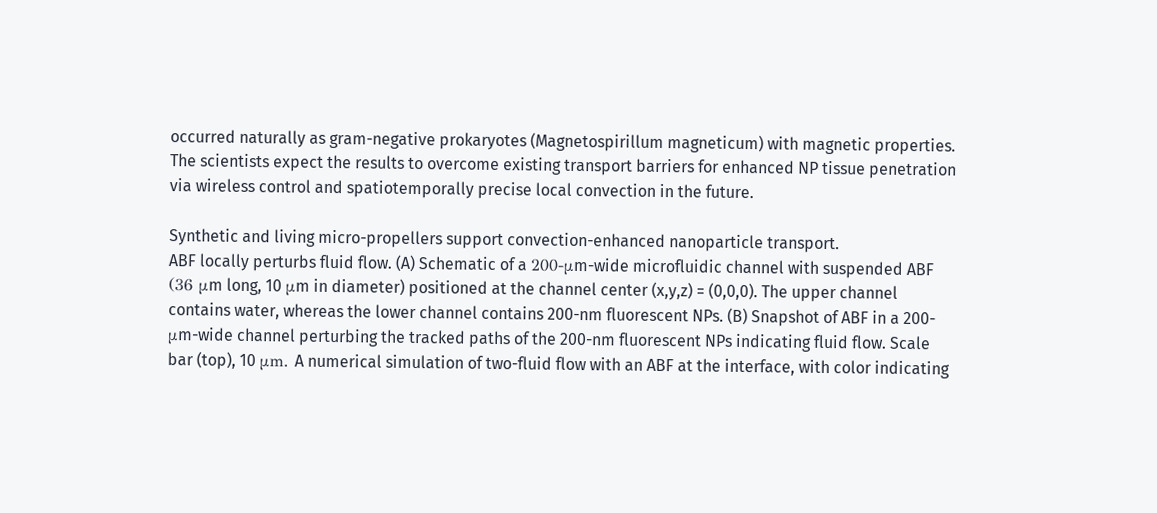occurred naturally as gram-negative prokaryotes (Magnetospirillum magneticum) with magnetic properties. The scientists expect the results to overcome existing transport barriers for enhanced NP tissue penetration via wireless control and spatiotemporally precise local convection in the future.

Synthetic and living micro-propellers support convection-enhanced nanoparticle transport.
ABF locally perturbs fluid flow. (A) Schematic of a 200-μm-wide microfluidic channel with suspended ABF (36 μm long, 10 μm in diameter) positioned at the channel center (x,y,z) = (0,0,0). The upper channel contains water, whereas the lower channel contains 200-nm fluorescent NPs. (B) Snapshot of ABF in a 200-μm-wide channel perturbing the tracked paths of the 200-nm fluorescent NPs indicating fluid flow. Scale bar (top), 10 μm. A numerical simulation of two-fluid flow with an ABF at the interface, with color indicating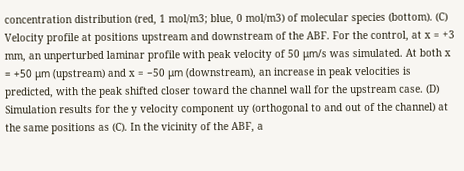concentration distribution (red, 1 mol/m3; blue, 0 mol/m3) of molecular species (bottom). (C) Velocity profile at positions upstream and downstream of the ABF. For the control, at x = +3 mm, an unperturbed laminar profile with peak velocity of 50 μm/s was simulated. At both x = +50 μm (upstream) and x = −50 μm (downstream), an increase in peak velocities is predicted, with the peak shifted closer toward the channel wall for the upstream case. (D) Simulation results for the y velocity component uy (orthogonal to and out of the channel) at the same positions as (C). In the vicinity of the ABF, a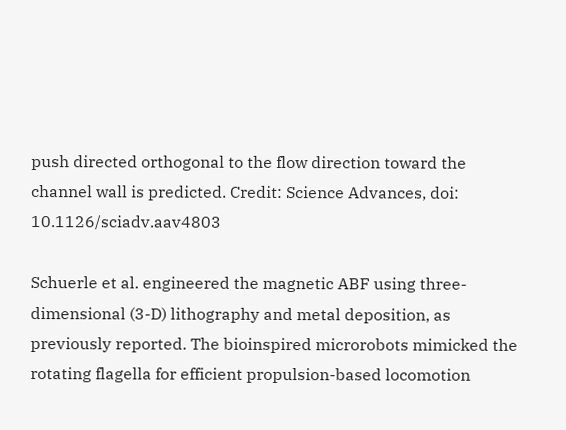push directed orthogonal to the flow direction toward the channel wall is predicted. Credit: Science Advances, doi: 10.1126/sciadv.aav4803

Schuerle et al. engineered the magnetic ABF using three-dimensional (3-D) lithography and metal deposition, as previously reported. The bioinspired microrobots mimicked the rotating flagella for efficient propulsion-based locomotion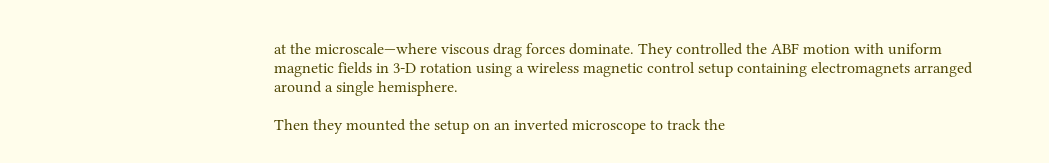at the microscale—where viscous drag forces dominate. They controlled the ABF motion with uniform magnetic fields in 3-D rotation using a wireless magnetic control setup containing electromagnets arranged around a single hemisphere.

Then they mounted the setup on an inverted microscope to track the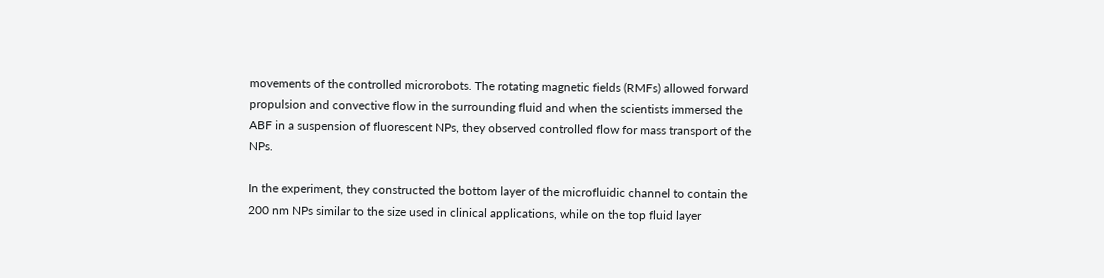movements of the controlled microrobots. The rotating magnetic fields (RMFs) allowed forward propulsion and convective flow in the surrounding fluid and when the scientists immersed the ABF in a suspension of fluorescent NPs, they observed controlled flow for mass transport of the NPs.

In the experiment, they constructed the bottom layer of the microfluidic channel to contain the 200 nm NPs similar to the size used in clinical applications, while on the top fluid layer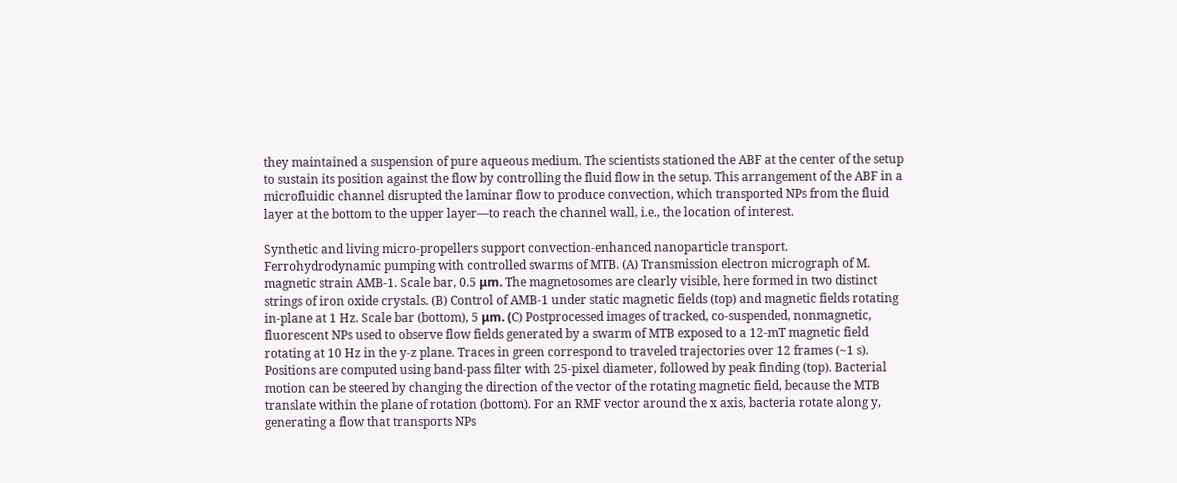they maintained a suspension of pure aqueous medium. The scientists stationed the ABF at the center of the setup to sustain its position against the flow by controlling the fluid flow in the setup. This arrangement of the ABF in a microfluidic channel disrupted the laminar flow to produce convection, which transported NPs from the fluid layer at the bottom to the upper layer—to reach the channel wall, i.e., the location of interest.

Synthetic and living micro-propellers support convection-enhanced nanoparticle transport.
Ferrohydrodynamic pumping with controlled swarms of MTB. (A) Transmission electron micrograph of M. magnetic strain AMB-1. Scale bar, 0.5 μm. The magnetosomes are clearly visible, here formed in two distinct strings of iron oxide crystals. (B) Control of AMB-1 under static magnetic fields (top) and magnetic fields rotating in-plane at 1 Hz. Scale bar (bottom), 5 μm. (C) Postprocessed images of tracked, co-suspended, nonmagnetic, fluorescent NPs used to observe flow fields generated by a swarm of MTB exposed to a 12-mT magnetic field rotating at 10 Hz in the y-z plane. Traces in green correspond to traveled trajectories over 12 frames (~1 s). Positions are computed using band-pass filter with 25-pixel diameter, followed by peak finding (top). Bacterial motion can be steered by changing the direction of the vector of the rotating magnetic field, because the MTB translate within the plane of rotation (bottom). For an RMF vector around the x axis, bacteria rotate along y, generating a flow that transports NPs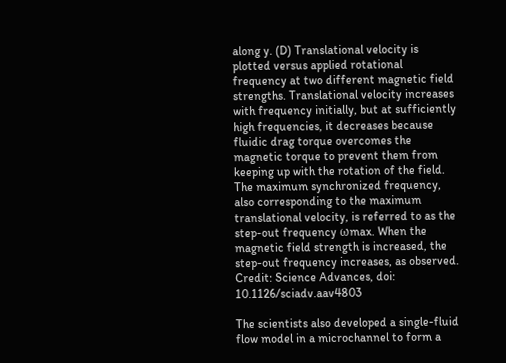along y. (D) Translational velocity is plotted versus applied rotational frequency at two different magnetic field strengths. Translational velocity increases with frequency initially, but at sufficiently high frequencies, it decreases because fluidic drag torque overcomes the magnetic torque to prevent them from keeping up with the rotation of the field. The maximum synchronized frequency, also corresponding to the maximum translational velocity, is referred to as the step-out frequency ωmax. When the magnetic field strength is increased, the step-out frequency increases, as observed. Credit: Science Advances, doi: 10.1126/sciadv.aav4803

The scientists also developed a single-fluid flow model in a microchannel to form a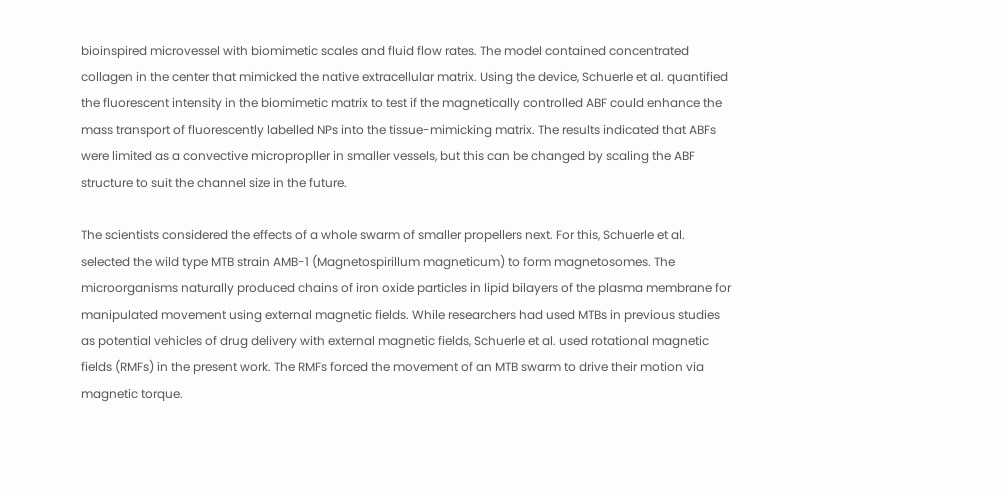bioinspired microvessel with biomimetic scales and fluid flow rates. The model contained concentrated collagen in the center that mimicked the native extracellular matrix. Using the device, Schuerle et al. quantified the fluorescent intensity in the biomimetic matrix to test if the magnetically controlled ABF could enhance the mass transport of fluorescently labelled NPs into the tissue-mimicking matrix. The results indicated that ABFs were limited as a convective micropropller in smaller vessels, but this can be changed by scaling the ABF structure to suit the channel size in the future.

The scientists considered the effects of a whole swarm of smaller propellers next. For this, Schuerle et al. selected the wild type MTB strain AMB-1 (Magnetospirillum magneticum) to form magnetosomes. The microorganisms naturally produced chains of iron oxide particles in lipid bilayers of the plasma membrane for manipulated movement using external magnetic fields. While researchers had used MTBs in previous studies as potential vehicles of drug delivery with external magnetic fields, Schuerle et al. used rotational magnetic fields (RMFs) in the present work. The RMFs forced the movement of an MTB swarm to drive their motion via magnetic torque.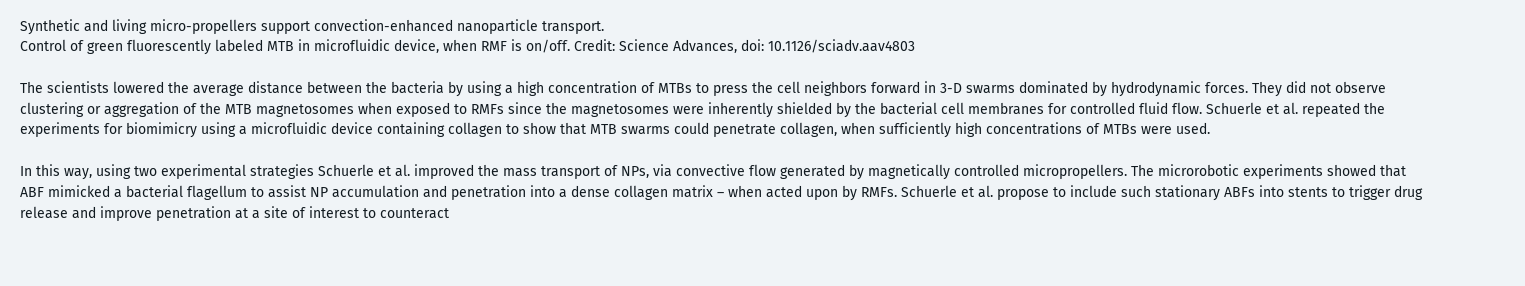Synthetic and living micro-propellers support convection-enhanced nanoparticle transport.
Control of green fluorescently labeled MTB in microfluidic device, when RMF is on/off. Credit: Science Advances, doi: 10.1126/sciadv.aav4803

The scientists lowered the average distance between the bacteria by using a high concentration of MTBs to press the cell neighbors forward in 3-D swarms dominated by hydrodynamic forces. They did not observe clustering or aggregation of the MTB magnetosomes when exposed to RMFs since the magnetosomes were inherently shielded by the bacterial cell membranes for controlled fluid flow. Schuerle et al. repeated the experiments for biomimicry using a microfluidic device containing collagen to show that MTB swarms could penetrate collagen, when sufficiently high concentrations of MTBs were used.

In this way, using two experimental strategies Schuerle et al. improved the mass transport of NPs, via convective flow generated by magnetically controlled micropropellers. The microrobotic experiments showed that ABF mimicked a bacterial flagellum to assist NP accumulation and penetration into a dense collagen matrix – when acted upon by RMFs. Schuerle et al. propose to include such stationary ABFs into stents to trigger drug release and improve penetration at a site of interest to counteract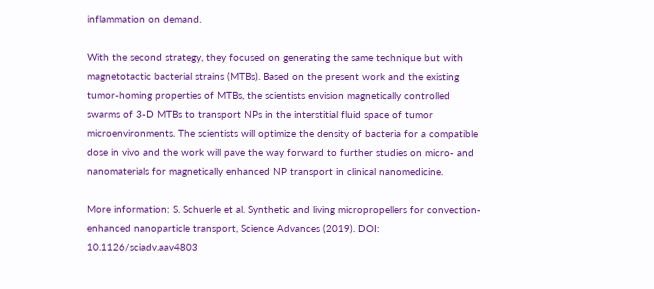inflammation on demand.

With the second strategy, they focused on generating the same technique but with magnetotactic bacterial strains (MTBs). Based on the present work and the existing tumor-homing properties of MTBs, the scientists envision magnetically controlled swarms of 3-D MTBs to transport NPs in the interstitial fluid space of tumor microenvironments. The scientists will optimize the density of bacteria for a compatible dose in vivo and the work will pave the way forward to further studies on micro- and nanomaterials for magnetically enhanced NP transport in clinical nanomedicine.

More information: S. Schuerle et al. Synthetic and living micropropellers for convection-enhanced nanoparticle transport, Science Advances (2019). DOI: 10.1126/sciadv.aav4803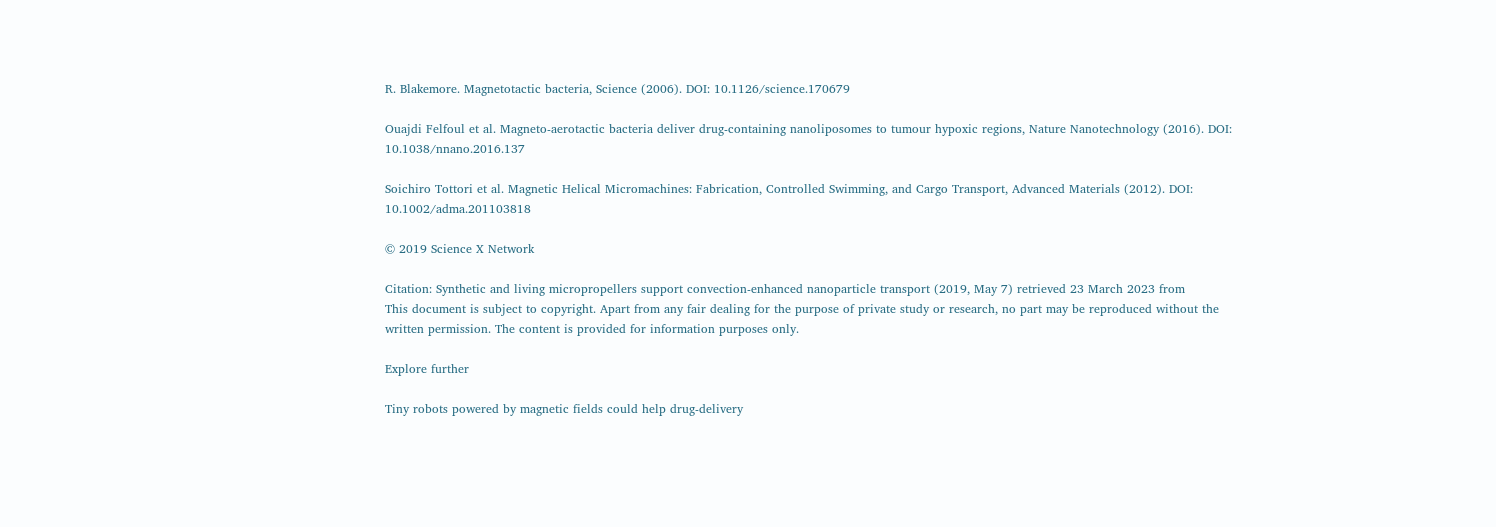R. Blakemore. Magnetotactic bacteria, Science (2006). DOI: 10.1126/science.170679

Ouajdi Felfoul et al. Magneto-aerotactic bacteria deliver drug-containing nanoliposomes to tumour hypoxic regions, Nature Nanotechnology (2016). DOI: 10.1038/nnano.2016.137

Soichiro Tottori et al. Magnetic Helical Micromachines: Fabrication, Controlled Swimming, and Cargo Transport, Advanced Materials (2012). DOI: 10.1002/adma.201103818

© 2019 Science X Network

Citation: Synthetic and living micropropellers support convection-enhanced nanoparticle transport (2019, May 7) retrieved 23 March 2023 from
This document is subject to copyright. Apart from any fair dealing for the purpose of private study or research, no part may be reproduced without the written permission. The content is provided for information purposes only.

Explore further

Tiny robots powered by magnetic fields could help drug-delivery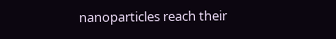nanoparticles reach their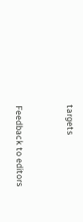targets


Feedback to editors